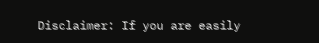Disclaimer: If you are easily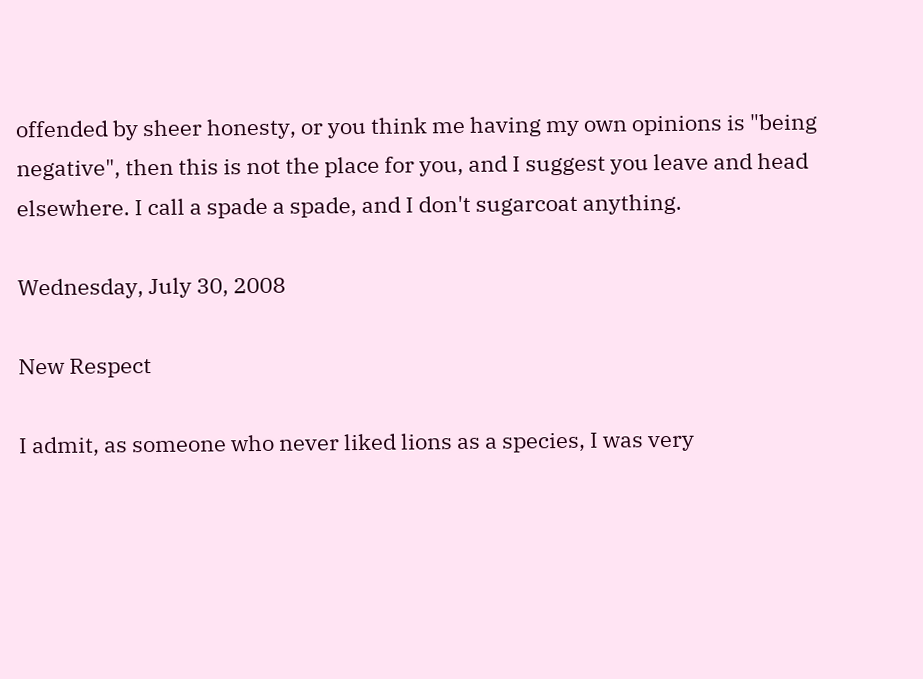offended by sheer honesty, or you think me having my own opinions is "being negative", then this is not the place for you, and I suggest you leave and head elsewhere. I call a spade a spade, and I don't sugarcoat anything.

Wednesday, July 30, 2008

New Respect

I admit, as someone who never liked lions as a species, I was very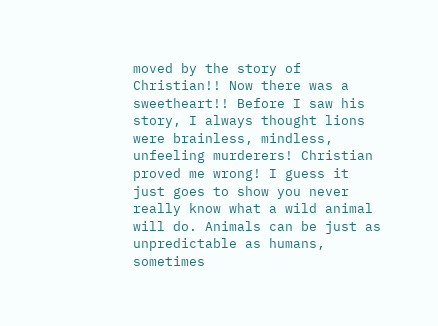moved by the story of Christian!! Now there was a sweetheart!! Before I saw his story, I always thought lions were brainless, mindless, unfeeling murderers! Christian proved me wrong! I guess it just goes to show you never really know what a wild animal will do. Animals can be just as unpredictable as humans, sometimes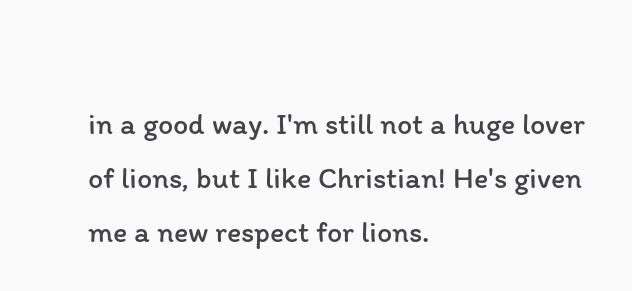in a good way. I'm still not a huge lover of lions, but I like Christian! He's given me a new respect for lions.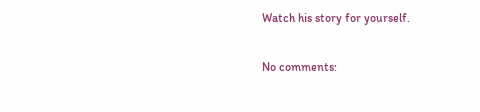Watch his story for yourself.

No comments: